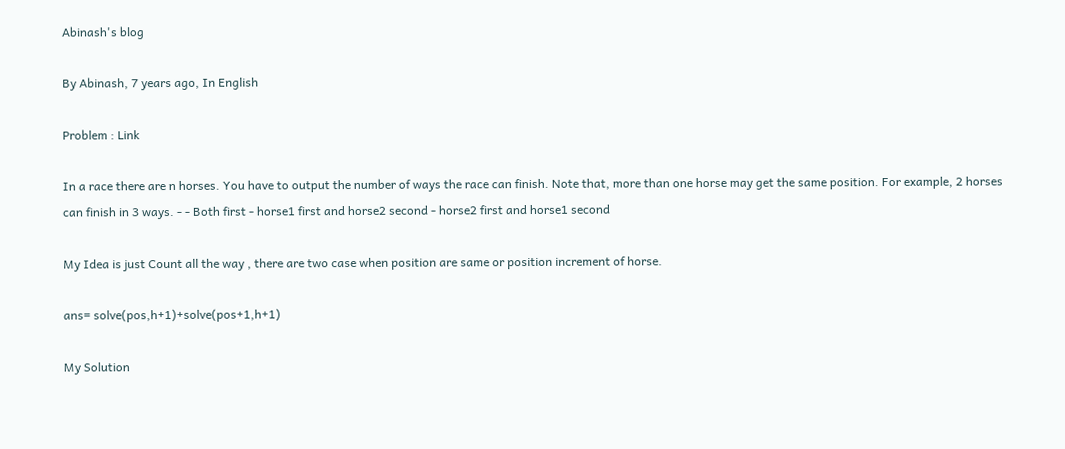Abinash's blog

By Abinash, 7 years ago, In English

Problem : Link

In a race there are n horses. You have to output the number of ways the race can finish. Note that, more than one horse may get the same position. For example, 2 horses can finish in 3 ways. - - Both first - horse1 first and horse2 second - horse2 first and horse1 second

My Idea is just Count all the way , there are two case when position are same or position increment of horse.

ans= solve(pos,h+1)+solve(pos+1,h+1)

My Solution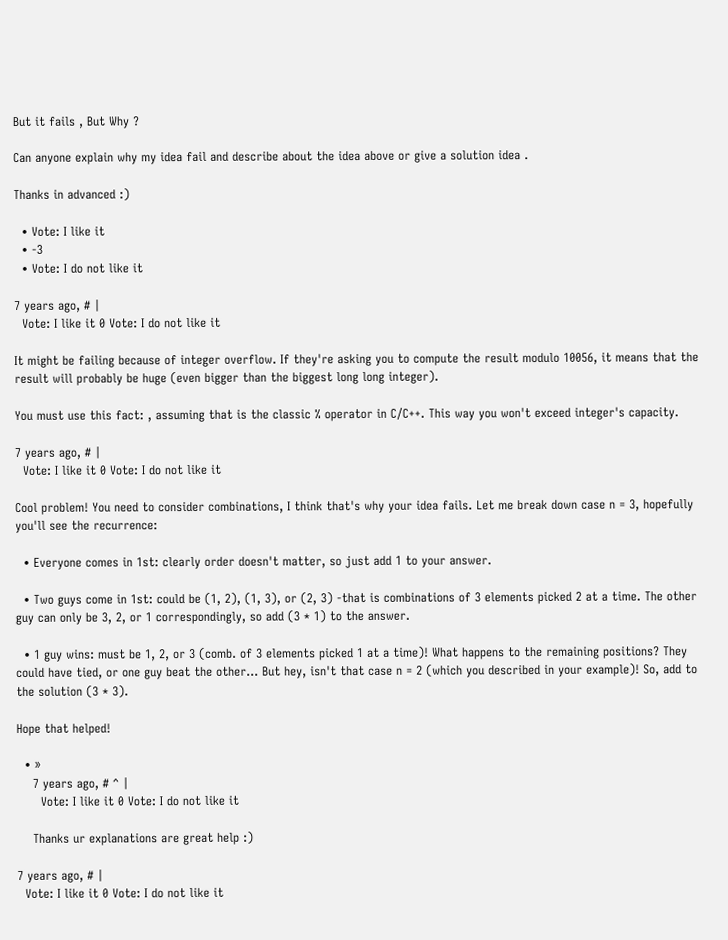But it fails , But Why ?

Can anyone explain why my idea fail and describe about the idea above or give a solution idea .

Thanks in advanced :)

  • Vote: I like it
  • -3
  • Vote: I do not like it

7 years ago, # |
  Vote: I like it 0 Vote: I do not like it

It might be failing because of integer overflow. If they're asking you to compute the result modulo 10056, it means that the result will probably be huge (even bigger than the biggest long long integer).

You must use this fact: , assuming that is the classic % operator in C/C++. This way you won't exceed integer's capacity.

7 years ago, # |
  Vote: I like it 0 Vote: I do not like it

Cool problem! You need to consider combinations, I think that's why your idea fails. Let me break down case n = 3, hopefully you'll see the recurrence:

  • Everyone comes in 1st: clearly order doesn't matter, so just add 1 to your answer.

  • Two guys come in 1st: could be (1, 2), (1, 3), or (2, 3) -that is combinations of 3 elements picked 2 at a time. The other guy can only be 3, 2, or 1 correspondingly, so add (3 * 1) to the answer.

  • 1 guy wins: must be 1, 2, or 3 (comb. of 3 elements picked 1 at a time)! What happens to the remaining positions? They could have tied, or one guy beat the other... But hey, isn't that case n = 2 (which you described in your example)! So, add to the solution (3 * 3).

Hope that helped!

  • »
    7 years ago, # ^ |
      Vote: I like it 0 Vote: I do not like it

    Thanks ur explanations are great help :)

7 years ago, # |
  Vote: I like it 0 Vote: I do not like it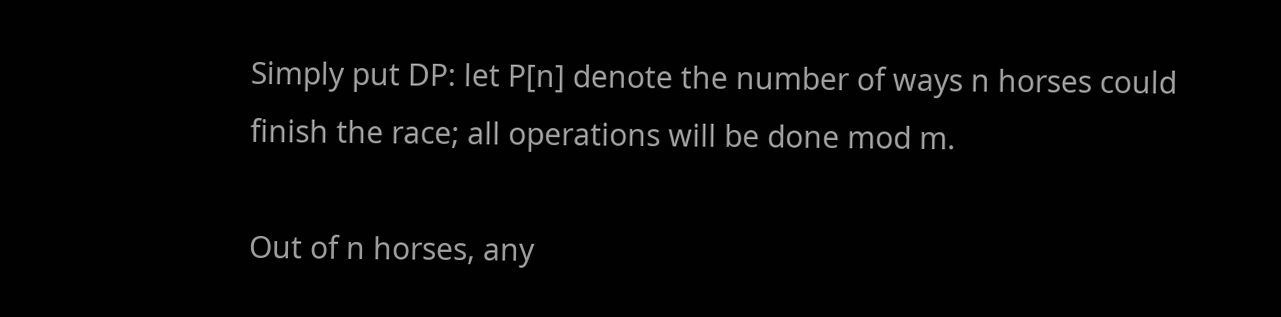Simply put DP: let P[n] denote the number of ways n horses could finish the race; all operations will be done mod m.

Out of n horses, any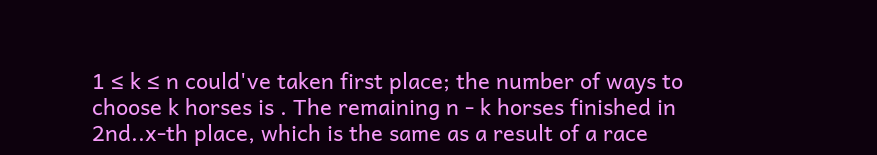1 ≤ k ≤ n could've taken first place; the number of ways to choose k horses is . The remaining n - k horses finished in 2nd..x-th place, which is the same as a result of a race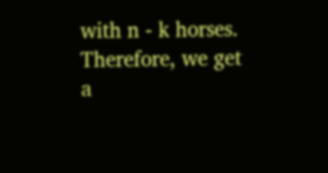with n - k horses. Therefore, we get a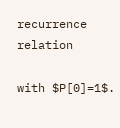recurrence relation

with $P[0]=1$.